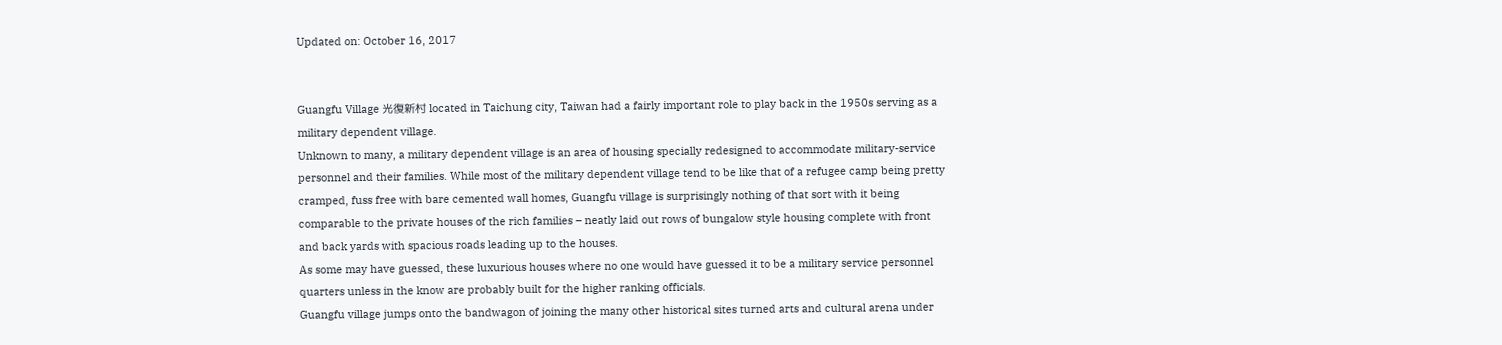Updated on: October 16, 2017


Guangfu Village 光復新村 located in Taichung city, Taiwan had a fairly important role to play back in the 1950s serving as a military dependent village.
Unknown to many, a military dependent village is an area of housing specially redesigned to accommodate military-service personnel and their families. While most of the military dependent village tend to be like that of a refugee camp being pretty cramped, fuss free with bare cemented wall homes, Guangfu village is surprisingly nothing of that sort with it being comparable to the private houses of the rich families – neatly laid out rows of bungalow style housing complete with front and back yards with spacious roads leading up to the houses.
As some may have guessed, these luxurious houses where no one would have guessed it to be a military service personnel quarters unless in the know are probably built for the higher ranking officials.
Guangfu village jumps onto the bandwagon of joining the many other historical sites turned arts and cultural arena under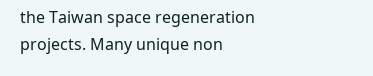the Taiwan space regeneration projects. Many unique non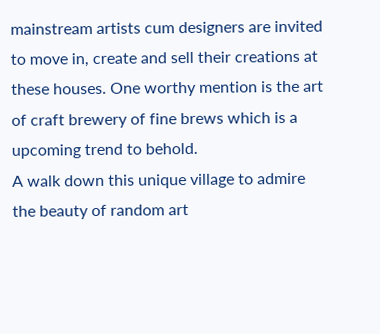mainstream artists cum designers are invited to move in, create and sell their creations at these houses. One worthy mention is the art of craft brewery of fine brews which is a upcoming trend to behold.
A walk down this unique village to admire the beauty of random art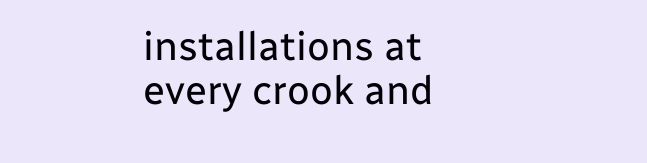installations at every crook and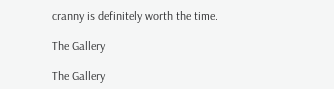cranny is definitely worth the time.

The Gallery

The Gallery